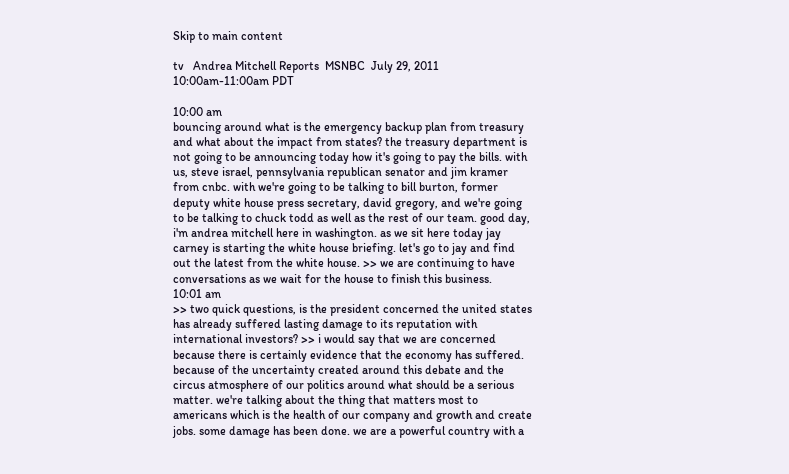Skip to main content

tv   Andrea Mitchell Reports  MSNBC  July 29, 2011 10:00am-11:00am PDT

10:00 am
bouncing around what is the emergency backup plan from treasury and what about the impact from states? the treasury department is not going to be announcing today how it's going to pay the bills. with us, steve israel, pennsylvania republican senator and jim kramer from cnbc. with we're going to be talking to bill burton, former deputy white house press secretary, david gregory, and we're going to be talking to chuck todd as well as the rest of our team. good day, i'm andrea mitchell here in washington. as we sit here today jay carney is starting the white house briefing. let's go to jay and find out the latest from the white house. >> we are continuing to have conversations as we wait for the house to finish this business.
10:01 am
>> two quick questions, is the president concerned the united states has already suffered lasting damage to its reputation with international investors? >> i would say that we are concerned because there is certainly evidence that the economy has suffered. because of the uncertainty created around this debate and the circus atmosphere of our politics around what should be a serious matter. we're talking about the thing that matters most to americans which is the health of our company and growth and create jobs. some damage has been done. we are a powerful country with a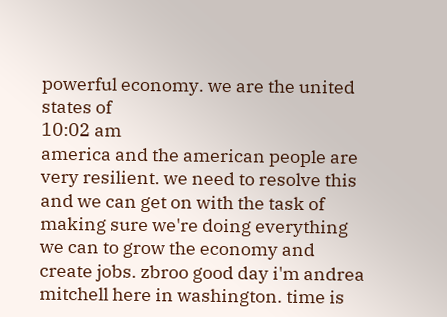powerful economy. we are the united states of
10:02 am
america and the american people are very resilient. we need to resolve this and we can get on with the task of making sure we're doing everything we can to grow the economy and create jobs. zbroo good day i'm andrea mitchell here in washington. time is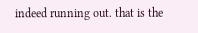indeed running out. that is the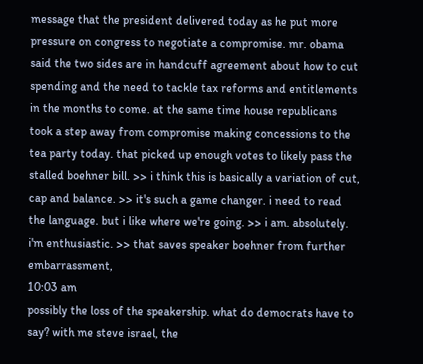message that the president delivered today as he put more pressure on congress to negotiate a compromise. mr. obama said the two sides are in handcuff agreement about how to cut spending and the need to tackle tax reforms and entitlements in the months to come. at the same time house republicans took a step away from compromise making concessions to the tea party today. that picked up enough votes to likely pass the stalled boehner bill. >> i think this is basically a variation of cut, cap and balance. >> it's such a game changer. i need to read the language. but i like where we're going. >> i am. absolutely. i'm enthusiastic. >> that saves speaker boehner from further embarrassment,
10:03 am
possibly the loss of the speakership. what do democrats have to say? with me steve israel, the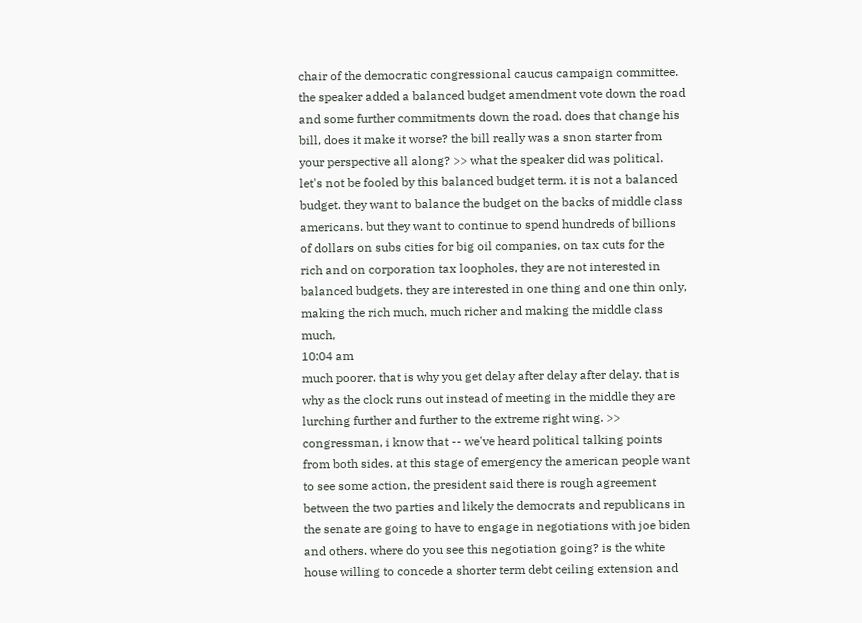chair of the democratic congressional caucus campaign committee. the speaker added a balanced budget amendment vote down the road and some further commitments down the road. does that change his bill, does it make it worse? the bill really was a snon starter from your perspective all along? >> what the speaker did was political. let's not be fooled by this balanced budget term. it is not a balanced budget. they want to balance the budget on the backs of middle class americans. but they want to continue to spend hundreds of billions of dollars on subs cities for big oil companies, on tax cuts for the rich and on corporation tax loopholes, they are not interested in balanced budgets. they are interested in one thing and one thin only, making the rich much, much richer and making the middle class much,
10:04 am
much poorer. that is why you get delay after delay after delay. that is why as the clock runs out instead of meeting in the middle they are lurching further and further to the extreme right wing. >> congressman, i know that -- we've heard political talking points from both sides. at this stage of emergency the american people want to see some action, the president said there is rough agreement between the two parties and likely the democrats and republicans in the senate are going to have to engage in negotiations with joe biden and others. where do you see this negotiation going? is the white house willing to concede a shorter term debt ceiling extension and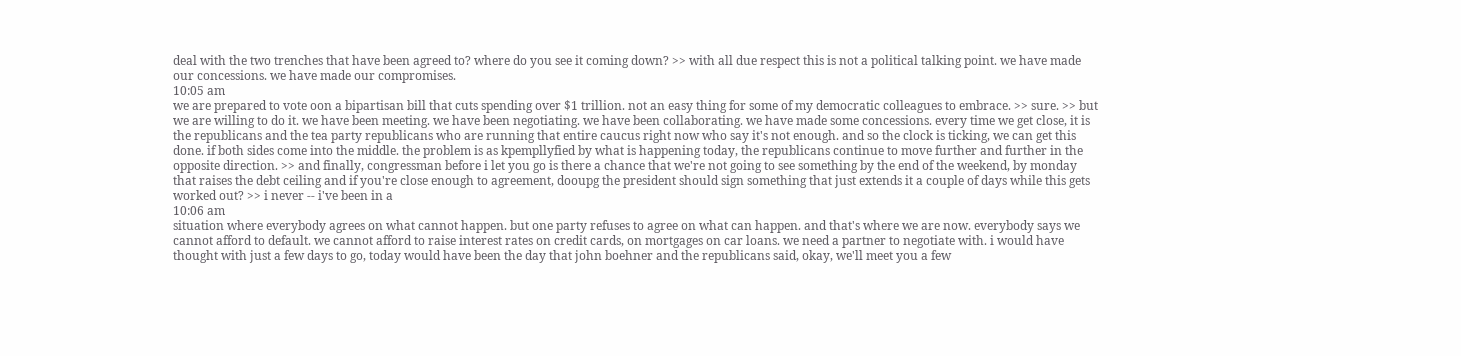deal with the two trenches that have been agreed to? where do you see it coming down? >> with all due respect this is not a political talking point. we have made our concessions. we have made our compromises.
10:05 am
we are prepared to vote oon a bipartisan bill that cuts spending over $1 trillion. not an easy thing for some of my democratic colleagues to embrace. >> sure. >> but we are willing to do it. we have been meeting. we have been negotiating. we have been collaborating. we have made some concessions. every time we get close, it is the republicans and the tea party republicans who are running that entire caucus right now who say it's not enough. and so the clock is ticking, we can get this done. if both sides come into the middle. the problem is as kpempllyfied by what is happening today, the republicans continue to move further and further in the opposite direction. >> and finally, congressman before i let you go is there a chance that we're not going to see something by the end of the weekend, by monday that raises the debt ceiling and if you're close enough to agreement, dooupg the president should sign something that just extends it a couple of days while this gets worked out? >> i never -- i've been in a
10:06 am
situation where everybody agrees on what cannot happen. but one party refuses to agree on what can happen. and that's where we are now. everybody says we cannot afford to default. we cannot afford to raise interest rates on credit cards, on mortgages on car loans. we need a partner to negotiate with. i would have thought with just a few days to go, today would have been the day that john boehner and the republicans said, okay, we'll meet you a few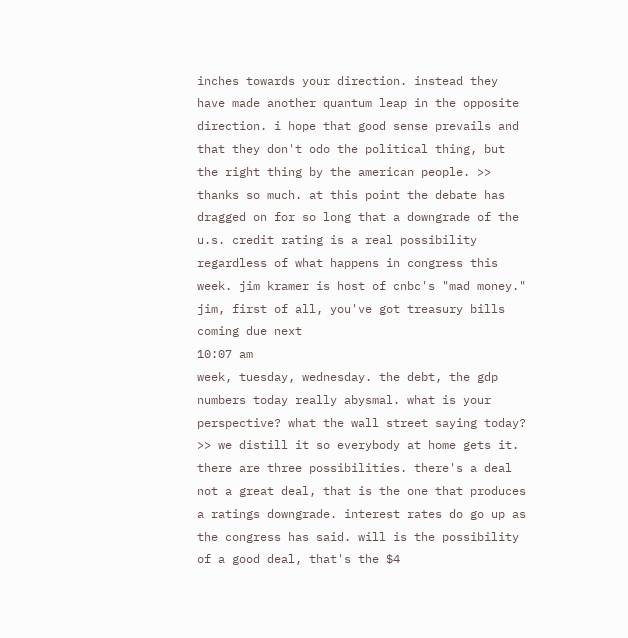inches towards your direction. instead they have made another quantum leap in the opposite direction. i hope that good sense prevails and that they don't odo the political thing, but the right thing by the american people. >> thanks so much. at this point the debate has dragged on for so long that a downgrade of the u.s. credit rating is a real possibility regardless of what happens in congress this week. jim kramer is host of cnbc's "mad money." jim, first of all, you've got treasury bills coming due next
10:07 am
week, tuesday, wednesday. the debt, the gdp numbers today really abysmal. what is your perspective? what the wall street saying today? >> we distill it so everybody at home gets it. there are three possibilities. there's a deal not a great deal, that is the one that produces a ratings downgrade. interest rates do go up as the congress has said. will is the possibility of a good deal, that's the $4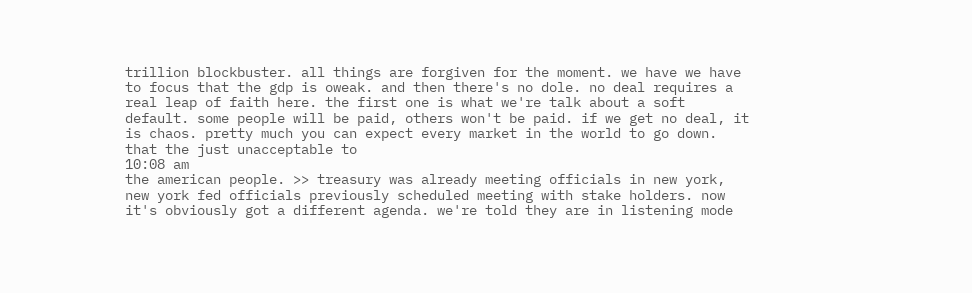trillion blockbuster. all things are forgiven for the moment. we have we have to focus that the gdp is oweak. and then there's no dole. no deal requires a real leap of faith here. the first one is what we're talk about a soft default. some people will be paid, others won't be paid. if we get no deal, it is chaos. pretty much you can expect every market in the world to go down. that the just unacceptable to
10:08 am
the american people. >> treasury was already meeting officials in new york, new york fed officials previously scheduled meeting with stake holders. now it's obviously got a different agenda. we're told they are in listening mode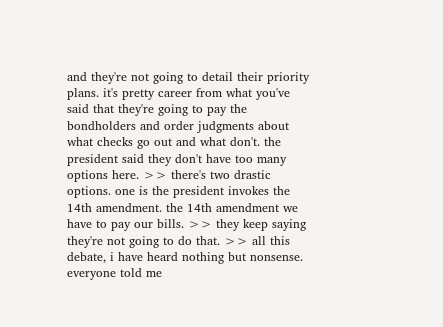and they're not going to detail their priority plans. it's pretty career from what you've said that they're going to pay the bondholders and order judgments about what checks go out and what don't. the president said they don't have too many options here. >> there's two drastic options. one is the president invokes the 14th amendment. the 14th amendment we have to pay our bills. >> they keep saying they're not going to do that. >> all this debate, i have heard nothing but nonsense. everyone told me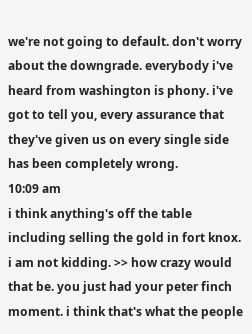we're not going to default. don't worry about the downgrade. everybody i've heard from washington is phony. i've got to tell you, every assurance that they've given us on every single side has been completely wrong.
10:09 am
i think anything's off the table including selling the gold in fort knox. i am not kidding. >> how crazy would that be. you just had your peter finch moment. i think that's what the people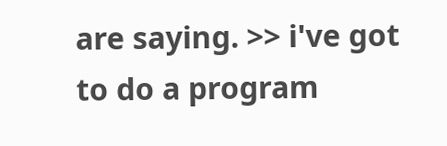are saying. >> i've got to do a program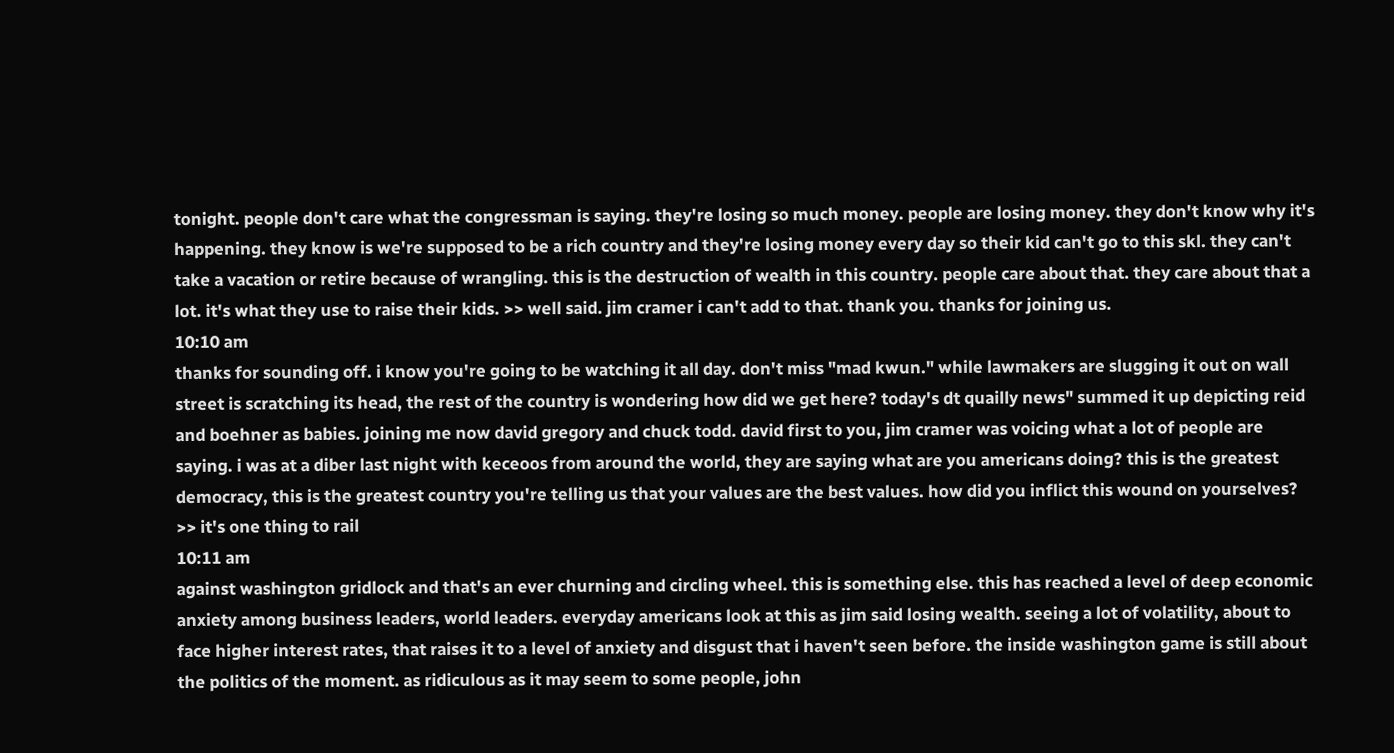tonight. people don't care what the congressman is saying. they're losing so much money. people are losing money. they don't know why it's happening. they know is we're supposed to be a rich country and they're losing money every day so their kid can't go to this skl. they can't take a vacation or retire because of wrangling. this is the destruction of wealth in this country. people care about that. they care about that a lot. it's what they use to raise their kids. >> well said. jim cramer i can't add to that. thank you. thanks for joining us.
10:10 am
thanks for sounding off. i know you're going to be watching it all day. don't miss "mad kwun." while lawmakers are slugging it out on wall street is scratching its head, the rest of the country is wondering how did we get here? today's dt quailly news" summed it up depicting reid and boehner as babies. joining me now david gregory and chuck todd. david first to you, jim cramer was voicing what a lot of people are saying. i was at a diber last night with keceoos from around the world, they are saying what are you americans doing? this is the greatest democracy, this is the greatest country you're telling us that your values are the best values. how did you inflict this wound on yourselves? >> it's one thing to rail
10:11 am
against washington gridlock and that's an ever churning and circling wheel. this is something else. this has reached a level of deep economic anxiety among business leaders, world leaders. everyday americans look at this as jim said losing wealth. seeing a lot of volatility, about to face higher interest rates, that raises it to a level of anxiety and disgust that i haven't seen before. the inside washington game is still about the politics of the moment. as ridiculous as it may seem to some people, john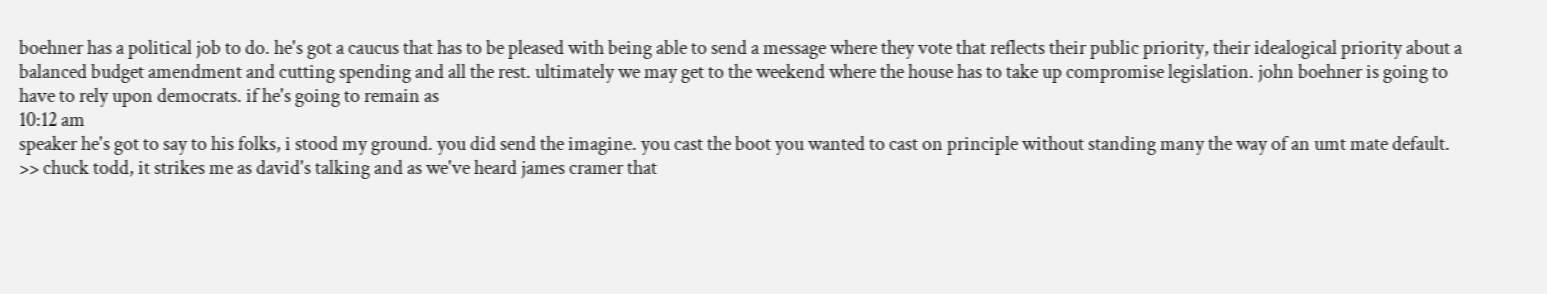boehner has a political job to do. he's got a caucus that has to be pleased with being able to send a message where they vote that reflects their public priority, their idealogical priority about a balanced budget amendment and cutting spending and all the rest. ultimately we may get to the weekend where the house has to take up compromise legislation. john boehner is going to have to rely upon democrats. if he's going to remain as
10:12 am
speaker he's got to say to his folks, i stood my ground. you did send the imagine. you cast the boot you wanted to cast on principle without standing many the way of an umt mate default. >> chuck todd, it strikes me as david's talking and as we've heard james cramer that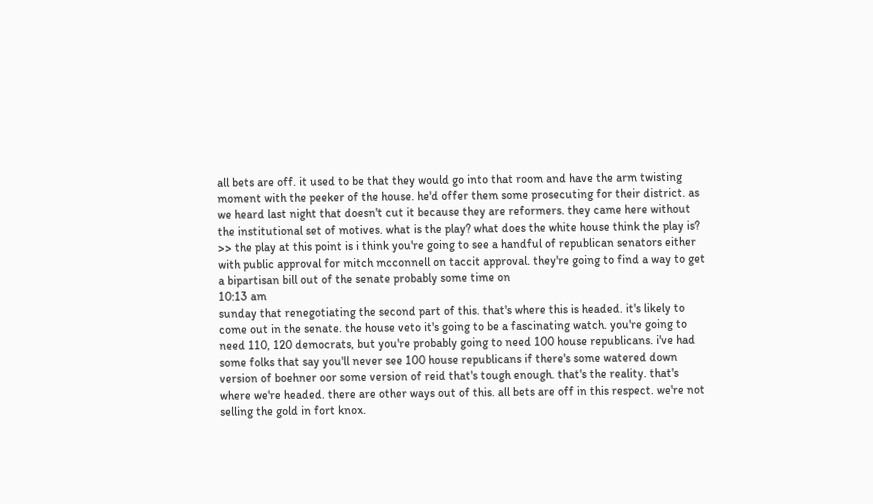all bets are off. it used to be that they would go into that room and have the arm twisting moment with the peeker of the house. he'd offer them some prosecuting for their district. as we heard last night that doesn't cut it because they are reformers. they came here without the institutional set of motives. what is the play? what does the white house think the play is? >> the play at this point is i think you're going to see a handful of republican senators either with public approval for mitch mcconnell on taccit approval. they're going to find a way to get a bipartisan bill out of the senate probably some time on
10:13 am
sunday that renegotiating the second part of this. that's where this is headed. it's likely to come out in the senate. the house veto it's going to be a fascinating watch. you're going to need 110, 120 democrats, but you're probably going to need 100 house republicans. i've had some folks that say you'll never see 100 house republicans if there's some watered down version of boehner oor some version of reid that's tough enough. that's the reality. that's where we're headed. there are other ways out of this. all bets are off in this respect. we're not selling the gold in fort knox.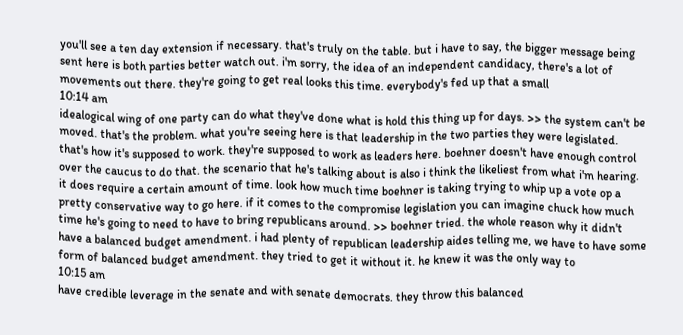you'll see a ten day extension if necessary. that's truly on the table. but i have to say, the bigger message being sent here is both parties better watch out. i'm sorry, the idea of an independent candidacy, there's a lot of movements out there. they're going to get real looks this time. everybody's fed up that a small
10:14 am
idealogical wing of one party can do what they've done what is hold this thing up for days. >> the system can't be moved. that's the problem. what you're seeing here is that leadership in the two parties they were legislated. that's how it's supposed to work. they're supposed to work as leaders here. boehner doesn't have enough control over the caucus to do that. the scenario that he's talking about is also i think the likeliest from what i'm hearing. it does require a certain amount of time. look how much time boehner is taking trying to whip up a vote op a pretty conservative way to go here. if it comes to the compromise legislation you can imagine chuck how much time he's going to need to have to bring republicans around. >> boehner tried. the whole reason why it didn't have a balanced budget amendment. i had plenty of republican leadership aides telling me, we have to have some form of balanced budget amendment. they tried to get it without it. he knew it was the only way to
10:15 am
have credible leverage in the senate and with senate democrats. they throw this balanced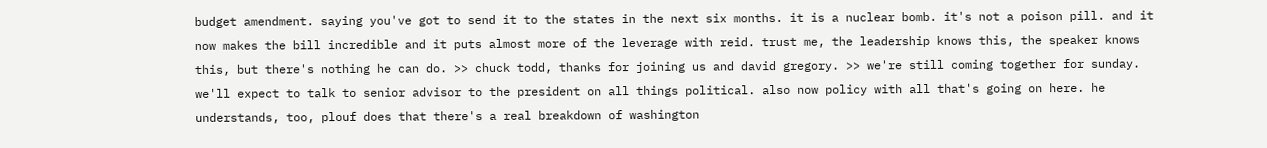budget amendment. saying you've got to send it to the states in the next six months. it is a nuclear bomb. it's not a poison pill. and it now makes the bill incredible and it puts almost more of the leverage with reid. trust me, the leadership knows this, the speaker knows this, but there's nothing he can do. >> chuck todd, thanks for joining us and david gregory. >> we're still coming together for sunday. we'll expect to talk to senior advisor to the president on all things political. also now policy with all that's going on here. he understands, too, plouf does that there's a real breakdown of washington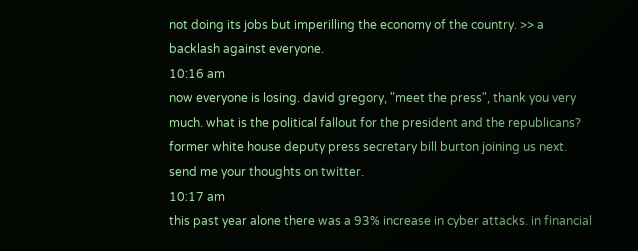not doing its jobs but imperilling the economy of the country. >> a backlash against everyone.
10:16 am
now everyone is losing. david gregory, "meet the press", thank you very much. what is the political fallout for the president and the republicans? former white house deputy press secretary bill burton joining us next. send me your thoughts on twitter.
10:17 am
this past year alone there was a 93% increase in cyber attacks. in financial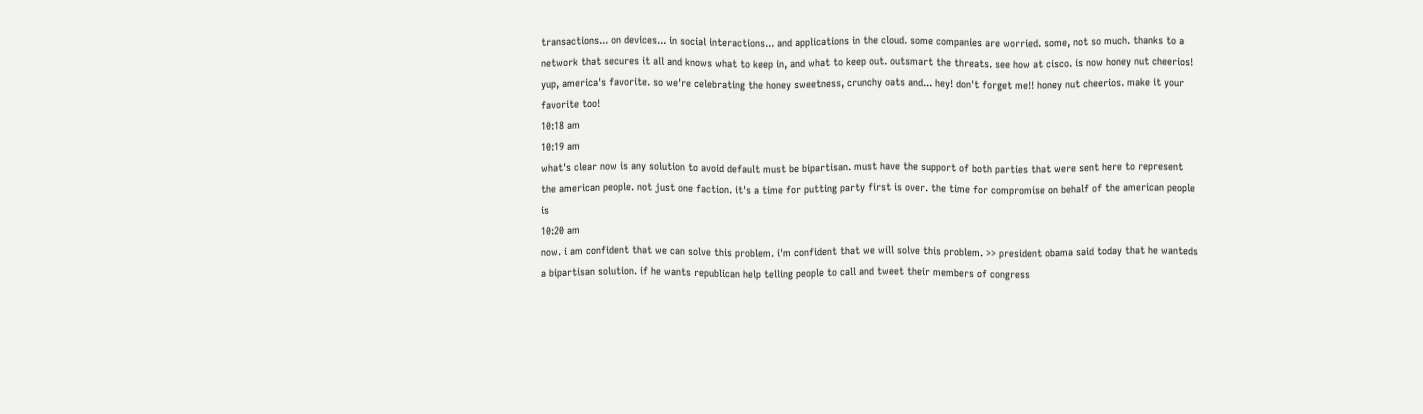transactions... on devices... in social interactions... and applications in the cloud. some companies are worried. some, not so much. thanks to a network that secures it all and knows what to keep in, and what to keep out. outsmart the threats. see how at cisco. is now honey nut cheerios! yup, america's favorite. so we're celebrating the honey sweetness, crunchy oats and... hey! don't forget me!! honey nut cheerios. make it your favorite too!
10:18 am
10:19 am
what's clear now is any solution to avoid default must be bipartisan. must have the support of both parties that were sent here to represent the american people. not just one faction. it's a time for putting party first is over. the time for compromise on behalf of the american people is
10:20 am
now. i am confident that we can solve this problem. i'm confident that we will solve this problem. >> president obama said today that he wanteds a bipartisan solution. if he wants republican help telling people to call and tweet their members of congress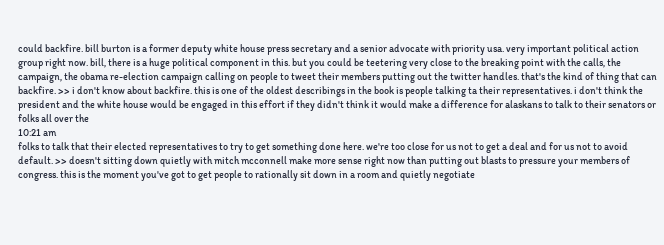could backfire. bill burton is a former deputy white house press secretary and a senior advocate with priority usa. very important political action group right now. bill, there is a huge political component in this. but you could be teetering very close to the breaking point with the calls, the campaign, the obama re-election campaign calling on people to tweet their members putting out the twitter handles. that's the kind of thing that can backfire. >> i don't know about backfire. this is one of the oldest describings in the book is people talking ta their representatives. i don't think the president and the white house would be engaged in this effort if they didn't think it would make a difference for alaskans to talk to their senators or folks all over the
10:21 am
folks to talk that their elected representatives to try to get something done here. we're too close for us not to get a deal and for us not to avoid default. >> doesn't sitting down quietly with mitch mcconnell make more sense right now than putting out blasts to pressure your members of congress. this is the moment you've got to get people to rationally sit down in a room and quietly negotiate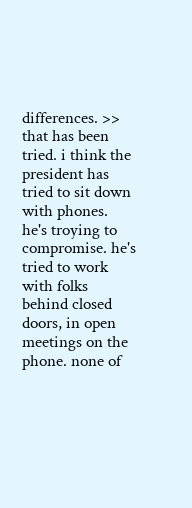differences. >> that has been tried. i think the president has tried to sit down with phones. he's troying to compromise. he's tried to work with folks behind closed doors, in open meetings on the phone. none of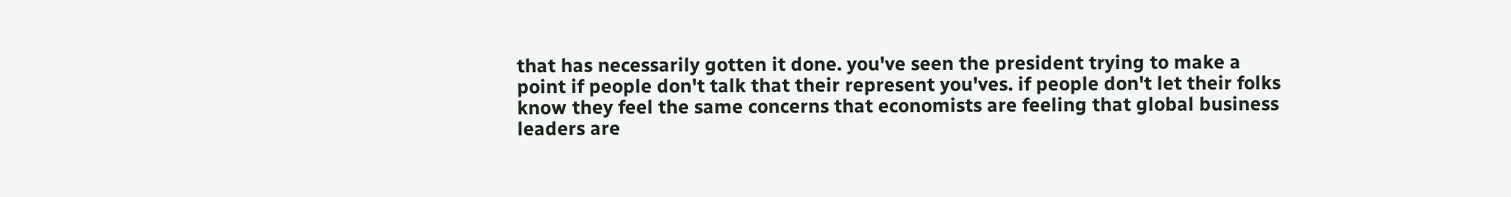that has necessarily gotten it done. you've seen the president trying to make a point if people don't talk that their represent you'ves. if people don't let their folks know they feel the same concerns that economists are feeling that global business leaders are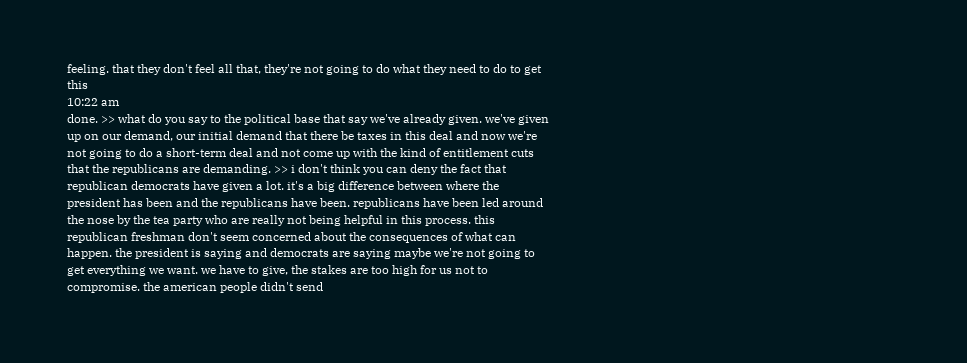feeling. that they don't feel all that, they're not going to do what they need to do to get this
10:22 am
done. >> what do you say to the political base that say we've already given. we've given up on our demand, our initial demand that there be taxes in this deal and now we're not going to do a short-term deal and not come up with the kind of entitlement cuts that the republicans are demanding. >> i don't think you can deny the fact that republican democrats have given a lot. it's a big difference between where the president has been and the republicans have been. republicans have been led around the nose by the tea party who are really not being helpful in this process. this republican freshman don't seem concerned about the consequences of what can happen. the president is saying and democrats are saying maybe we're not going to get everything we want. we have to give, the stakes are too high for us not to compromise. the american people didn't send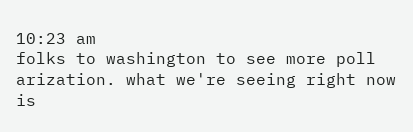10:23 am
folks to washington to see more poll arization. what we're seeing right now is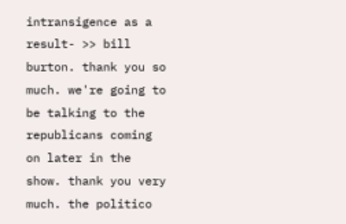intransigence as a result- >> bill burton. thank you so much. we're going to be talking to the republicans coming on later in the show. thank you very much. the politico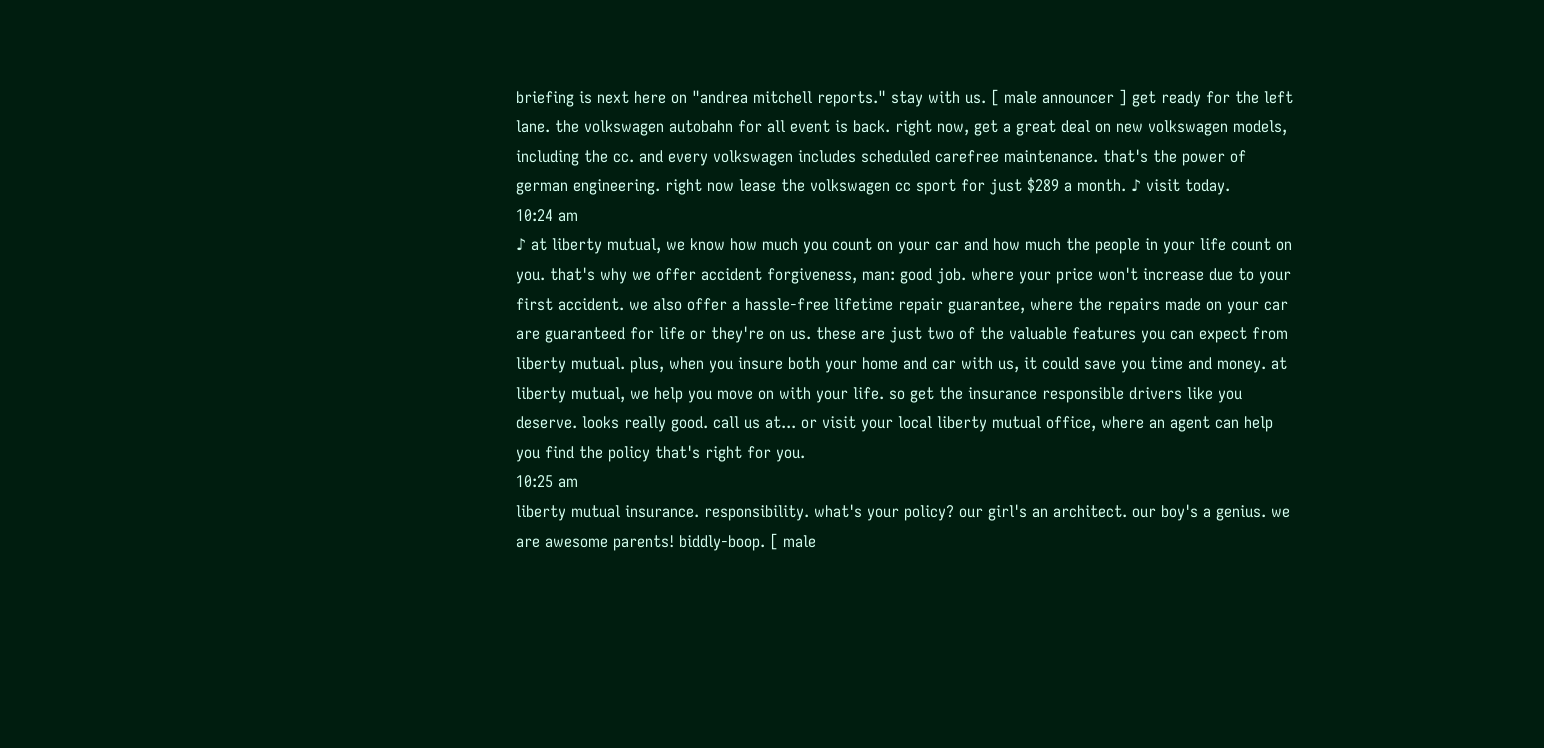briefing is next here on "andrea mitchell reports." stay with us. [ male announcer ] get ready for the left lane. the volkswagen autobahn for all event is back. right now, get a great deal on new volkswagen models, including the cc. and every volkswagen includes scheduled carefree maintenance. that's the power of german engineering. right now lease the volkswagen cc sport for just $289 a month. ♪ visit today.
10:24 am
♪ at liberty mutual, we know how much you count on your car and how much the people in your life count on you. that's why we offer accident forgiveness, man: good job. where your price won't increase due to your first accident. we also offer a hassle-free lifetime repair guarantee, where the repairs made on your car are guaranteed for life or they're on us. these are just two of the valuable features you can expect from liberty mutual. plus, when you insure both your home and car with us, it could save you time and money. at liberty mutual, we help you move on with your life. so get the insurance responsible drivers like you deserve. looks really good. call us at... or visit your local liberty mutual office, where an agent can help you find the policy that's right for you.
10:25 am
liberty mutual insurance. responsibility. what's your policy? our girl's an architect. our boy's a genius. we are awesome parents! biddly-boop. [ male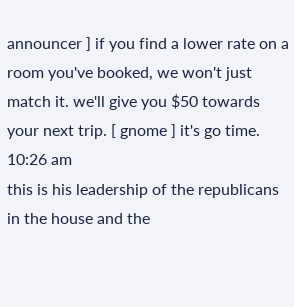announcer ] if you find a lower rate on a room you've booked, we won't just match it. we'll give you $50 towards your next trip. [ gnome ] it's go time.
10:26 am
this is his leadership of the republicans in the house and the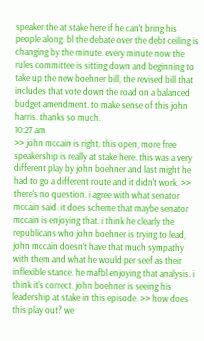speaker the at stake here if he can't bring his people along. bl the debate over the debt ceiling is changing by the minute. every minute now the rules committee is sitting down and beginning to take up the new boehner bill, the revised bill that includes that vote down the road on a balanced budget amendment. to make sense of this john harris. thanks so much.
10:27 am
>> john mccain is right, this open, more free speakership is really at stake here. this was a very different play by john boehner and last might he had to go a different route and it didn't work. >> there's no question. i agree with what senator mccain said. it does scheme that maybe senator mccain is enjoying that. i think he clearly the republicans who john boehner is trying to lead, john mccain doesn't have that much sympathy with them and what he would per seef as their inflexible stance. he mafbl enjoying that analysis. i think it's correct. john boehner is seeing his leadership at stake in this episode. >> how does this play out? we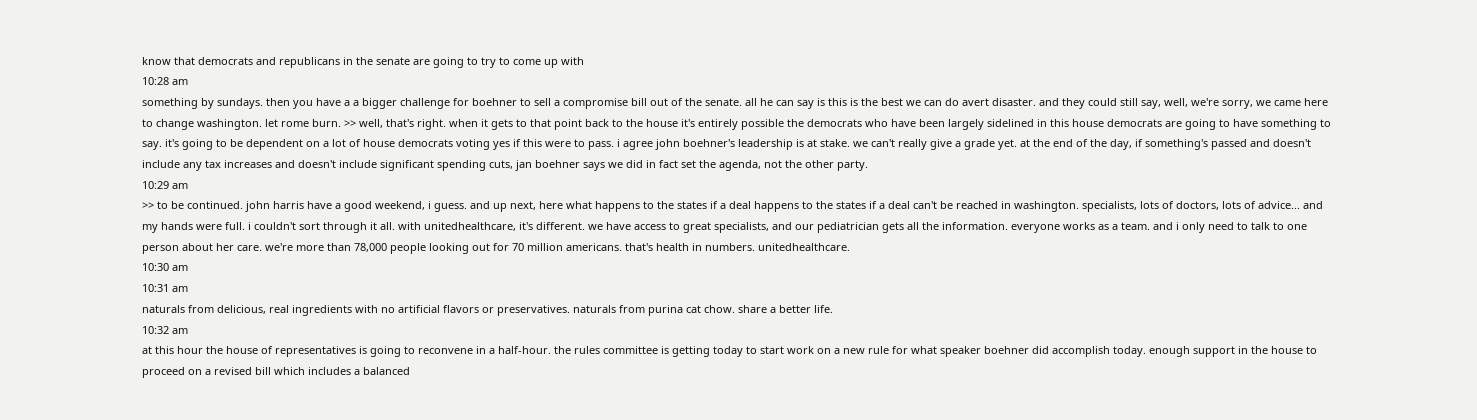know that democrats and republicans in the senate are going to try to come up with
10:28 am
something by sundays. then you have a a bigger challenge for boehner to sell a compromise bill out of the senate. all he can say is this is the best we can do avert disaster. and they could still say, well, we're sorry, we came here to change washington. let rome burn. >> well, that's right. when it gets to that point back to the house it's entirely possible the democrats who have been largely sidelined in this house democrats are going to have something to say. it's going to be dependent on a lot of house democrats voting yes if this were to pass. i agree john boehner's leadership is at stake. we can't really give a grade yet. at the end of the day, if something's passed and doesn't include any tax increases and doesn't include significant spending cuts, jan boehner says we did in fact set the agenda, not the other party.
10:29 am
>> to be continued. john harris have a good weekend, i guess. and up next, here what happens to the states if a deal happens to the states if a deal can't be reached in washington. specialists, lots of doctors, lots of advice... and my hands were full. i couldn't sort through it all. with unitedhealthcare, it's different. we have access to great specialists, and our pediatrician gets all the information. everyone works as a team. and i only need to talk to one person about her care. we're more than 78,000 people looking out for 70 million americans. that's health in numbers. unitedhealthcare.
10:30 am
10:31 am
naturals from delicious, real ingredients with no artificial flavors or preservatives. naturals from purina cat chow. share a better life.
10:32 am
at this hour the house of representatives is going to reconvene in a half-hour. the rules committee is getting today to start work on a new rule for what speaker boehner did accomplish today. enough support in the house to proceed on a revised bill which includes a balanced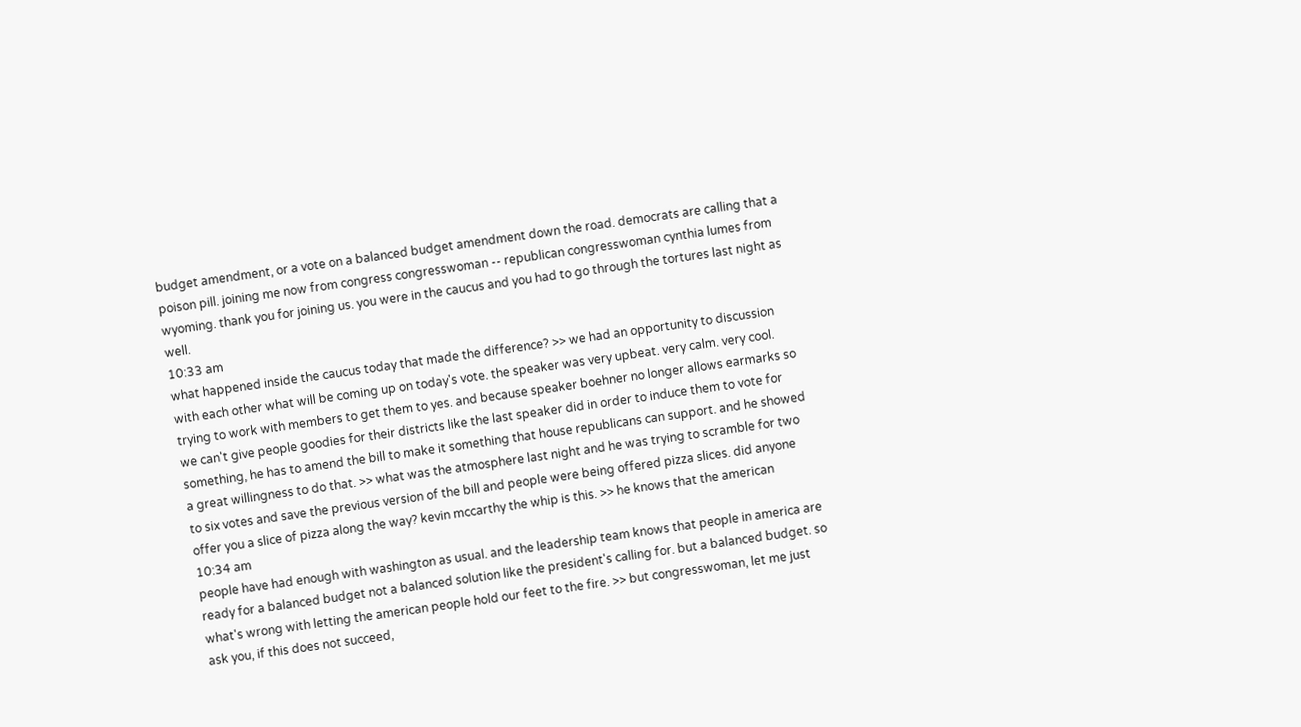budget amendment, or a vote on a balanced budget amendment down the road. democrats are calling that a poison pill. joining me now from congress congresswoman -- republican congresswoman cynthia lumes from wyoming. thank you for joining us. you were in the caucus and you had to go through the tortures last night as well.
10:33 am
what happened inside the caucus today that made the difference? >> we had an opportunity to discussion with each other what will be coming up on today's vote. the speaker was very upbeat. very calm. very cool. trying to work with members to get them to yes. and because speaker boehner no longer allows earmarks so we can't give people goodies for their districts like the last speaker did in order to induce them to vote for something, he has to amend the bill to make it something that house republicans can support. and he showed a great willingness to do that. >> what was the atmosphere last night and he was trying to scramble for two to six votes and save the previous version of the bill and people were being offered pizza slices. did anyone offer you a slice of pizza along the way? kevin mccarthy the whip is this. >> he knows that the american
10:34 am
people have had enough with washington as usual. and the leadership team knows that people in america are ready for a balanced budget not a balanced solution like the president's calling for. but a balanced budget. so what's wrong with letting the american people hold our feet to the fire. >> but congresswoman, let me just ask you, if this does not succeed,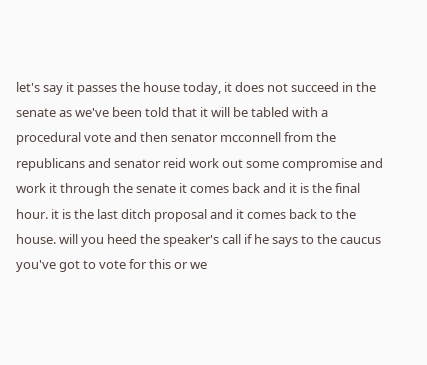let's say it passes the house today, it does not succeed in the senate as we've been told that it will be tabled with a procedural vote and then senator mcconnell from the republicans and senator reid work out some compromise and work it through the senate it comes back and it is the final hour. it is the last ditch proposal and it comes back to the house. will you heed the speaker's call if he says to the caucus you've got to vote for this or we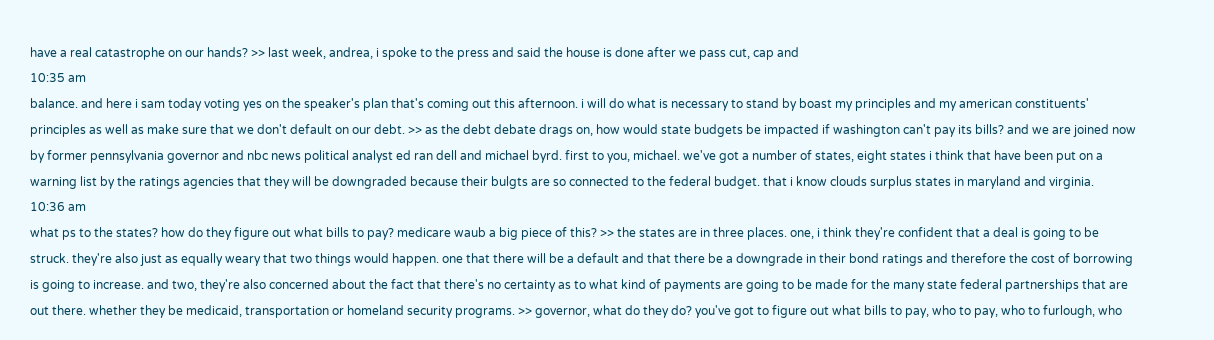have a real catastrophe on our hands? >> last week, andrea, i spoke to the press and said the house is done after we pass cut, cap and
10:35 am
balance. and here i sam today voting yes on the speaker's plan that's coming out this afternoon. i will do what is necessary to stand by boast my principles and my american constituents' principles as well as make sure that we don't default on our debt. >> as the debt debate drags on, how would state budgets be impacted if washington can't pay its bills? and we are joined now by former pennsylvania governor and nbc news political analyst ed ran dell and michael byrd. first to you, michael. we've got a number of states, eight states i think that have been put on a warning list by the ratings agencies that they will be downgraded because their bulgts are so connected to the federal budget. that i know clouds surplus states in maryland and virginia.
10:36 am
what ps to the states? how do they figure out what bills to pay? medicare waub a big piece of this? >> the states are in three places. one, i think they're confident that a deal is going to be struck. they're also just as equally weary that two things would happen. one that there will be a default and that there be a downgrade in their bond ratings and therefore the cost of borrowing is going to increase. and two, they're also concerned about the fact that there's no certainty as to what kind of payments are going to be made for the many state federal partnerships that are out there. whether they be medicaid, transportation or homeland security programs. >> governor, what do they do? you've got to figure out what bills to pay, who to pay, who to furlough, who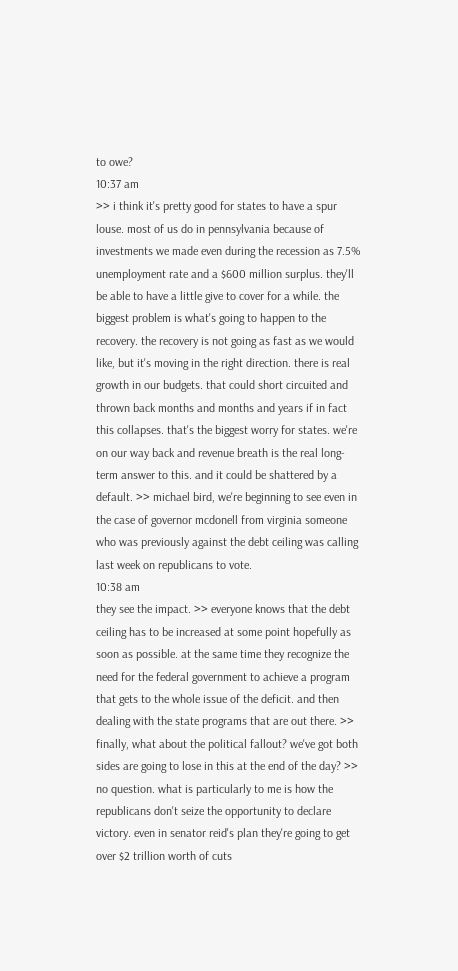to owe?
10:37 am
>> i think it's pretty good for states to have a spur louse. most of us do in pennsylvania because of investments we made even during the recession as 7.5% unemployment rate and a $600 million surplus. they'll be able to have a little give to cover for a while. the biggest problem is what's going to happen to the recovery. the recovery is not going as fast as we would like, but it's moving in the right direction. there is real growth in our budgets. that could short circuited and thrown back months and months and years if in fact this collapses. that's the biggest worry for states. we're on our way back and revenue breath is the real long-term answer to this. and it could be shattered by a default. >> michael bird, we're beginning to see even in the case of governor mcdonell from virginia someone who was previously against the debt ceiling was calling last week on republicans to vote.
10:38 am
they see the impact. >> everyone knows that the debt ceiling has to be increased at some point hopefully as soon as possible. at the same time they recognize the need for the federal government to achieve a program that gets to the whole issue of the deficit. and then dealing with the state programs that are out there. >> finally, what about the political fallout? we've got both sides are going to lose in this at the end of the day? >> no question. what is particularly to me is how the republicans don't seize the opportunity to declare victory. even in senator reid's plan they're going to get over $2 trillion worth of cuts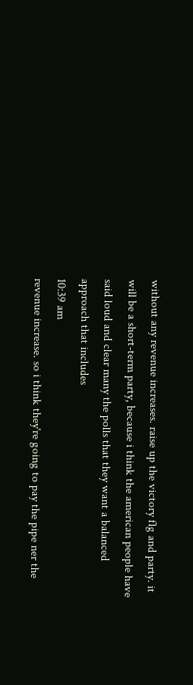without any revenue increases. raise up the victory flg and party. it will be a short-term party, because i think the american people have said loud and clear many the polls that they want a balanced approach that includes
10:39 am
revenue increase. so i think they're going to pay the pipe ner the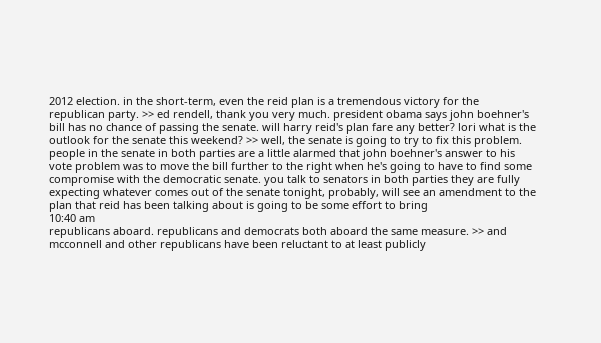2012 election. in the short-term, even the reid plan is a tremendous victory for the republican party. >> ed rendell, thank you very much. president obama says john boehner's bill has no chance of passing the senate. will harry reid's plan fare any better? lori what is the outlook for the senate this weekend? >> well, the senate is going to try to fix this problem. people in the senate in both parties are a little alarmed that john boehner's answer to his vote problem was to move the bill further to the right when he's going to have to find some compromise with the democratic senate. you talk to senators in both parties they are fully expecting whatever comes out of the senate tonight, probably, will see an amendment to the plan that reid has been talking about is going to be some effort to bring
10:40 am
republicans aboard. republicans and democrats both aboard the same measure. >> and mcconnell and other republicans have been reluctant to at least publicly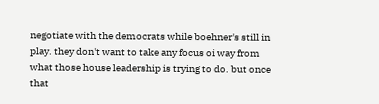negotiate with the democrats while boehner's still in play. they don't want to take any focus oi way from what those house leadership is trying to do. but once that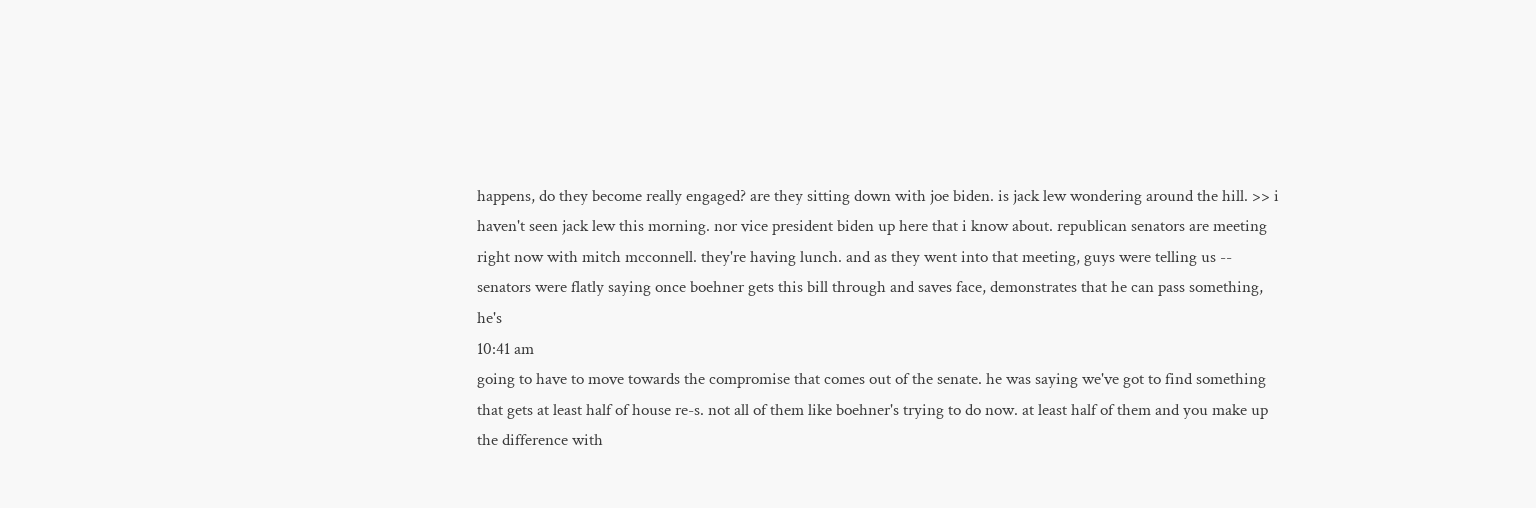happens, do they become really engaged? are they sitting down with joe biden. is jack lew wondering around the hill. >> i haven't seen jack lew this morning. nor vice president biden up here that i know about. republican senators are meeting right now with mitch mcconnell. they're having lunch. and as they went into that meeting, guys were telling us -- senators were flatly saying once boehner gets this bill through and saves face, demonstrates that he can pass something, he's
10:41 am
going to have to move towards the compromise that comes out of the senate. he was saying we've got to find something that gets at least half of house re-s. not all of them like boehner's trying to do now. at least half of them and you make up the difference with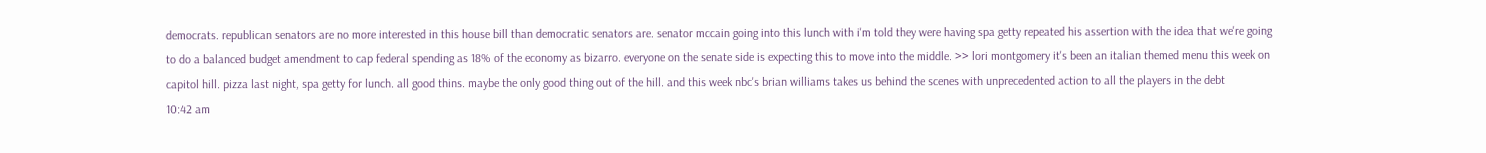democrats. republican senators are no more interested in this house bill than democratic senators are. senator mccain going into this lunch with i'm told they were having spa getty repeated his assertion with the idea that we're going to do a balanced budget amendment to cap federal spending as 18% of the economy as bizarro. everyone on the senate side is expecting this to move into the middle. >> lori montgomery it's been an italian themed menu this week on capitol hill. pizza last night, spa getty for lunch. all good thins. maybe the only good thing out of the hill. and this week nbc's brian williams takes us behind the scenes with unprecedented action to all the players in the debt
10:42 am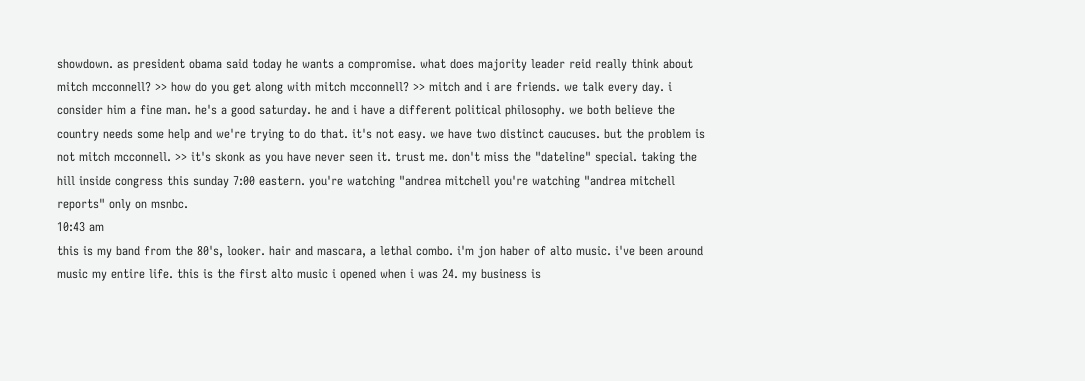showdown. as president obama said today he wants a compromise. what does majority leader reid really think about mitch mcconnell? >> how do you get along with mitch mcconnell? >> mitch and i are friends. we talk every day. i consider him a fine man. he's a good saturday. he and i have a different political philosophy. we both believe the country needs some help and we're trying to do that. it's not easy. we have two distinct caucuses. but the problem is not mitch mcconnell. >> it's skonk as you have never seen it. trust me. don't miss the "dateline" special. taking the hill inside congress this sunday 7:00 eastern. you're watching "andrea mitchell you're watching "andrea mitchell reports" only on msnbc.
10:43 am
this is my band from the 80's, looker. hair and mascara, a lethal combo. i'm jon haber of alto music. i've been around music my entire life. this is the first alto music i opened when i was 24. my business is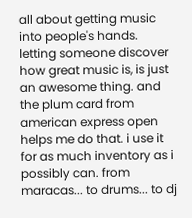all about getting music into people's hands. letting someone discover how great music is, is just an awesome thing. and the plum card from american express open helps me do that. i use it for as much inventory as i possibly can. from maracas... to drums... to dj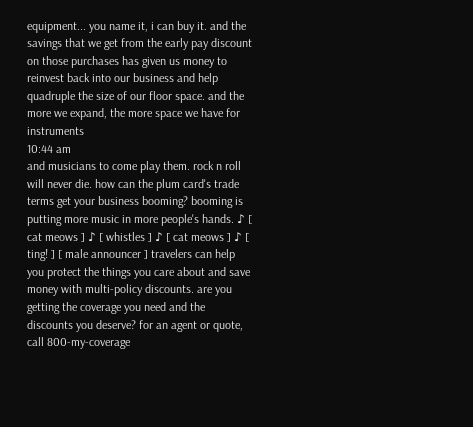equipment... you name it, i can buy it. and the savings that we get from the early pay discount on those purchases has given us money to reinvest back into our business and help quadruple the size of our floor space. and the more we expand, the more space we have for instruments
10:44 am
and musicians to come play them. rock n roll will never die. how can the plum card's trade terms get your business booming? booming is putting more music in more people's hands. ♪ [ cat meows ] ♪ [ whistles ] ♪ [ cat meows ] ♪ [ ting! ] [ male announcer ] travelers can help you protect the things you care about and save money with multi-policy discounts. are you getting the coverage you need and the discounts you deserve? for an agent or quote, call 800-my-coverage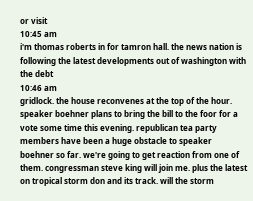or visit
10:45 am
i'm thomas roberts in for tamron hall. the news nation is following the latest developments out of washington with the debt
10:46 am
gridlock. the house reconvenes at the top of the hour. speaker boehner plans to bring the bill to the foor for a vote some time this evening. republican tea party members have been a huge obstacle to speaker boehner so far. we're going to get reaction from one of them. congressman steve king will join me. plus the latest on tropical storm don and its track. will the storm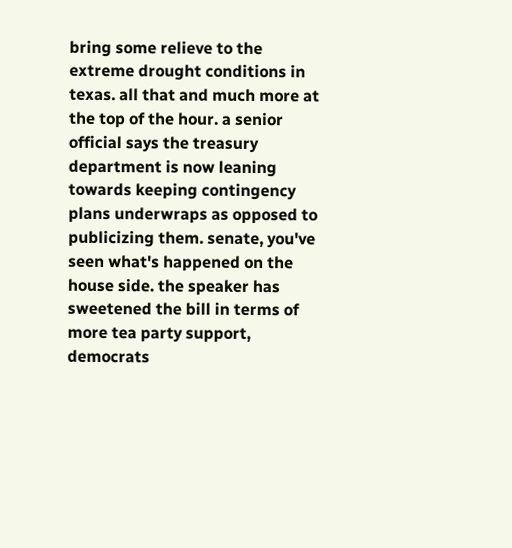bring some relieve to the extreme drought conditions in texas. all that and much more at the top of the hour. a senior official says the treasury department is now leaning towards keeping contingency plans underwraps as opposed to publicizing them. senate, you've seen what's happened on the house side. the speaker has sweetened the bill in terms of more tea party support, democrats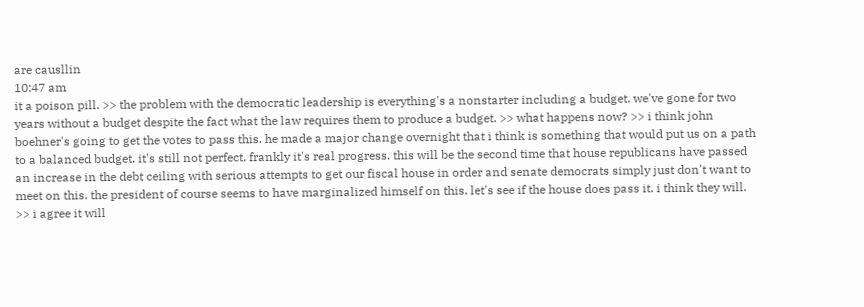are causllin
10:47 am
it a poison pill. >> the problem with the democratic leadership is everything's a nonstarter including a budget. we've gone for two years without a budget despite the fact what the law requires them to produce a budget. >> what happens now? >> i think john boehner's going to get the votes to pass this. he made a major change overnight that i think is something that would put us on a path to a balanced budget. it's still not perfect. frankly it's real progress. this will be the second time that house republicans have passed an increase in the debt ceiling with serious attempts to get our fiscal house in order and senate democrats simply just don't want to meet on this. the president of course seems to have marginalized himself on this. let's see if the house does pass it. i think they will. >> i agree it will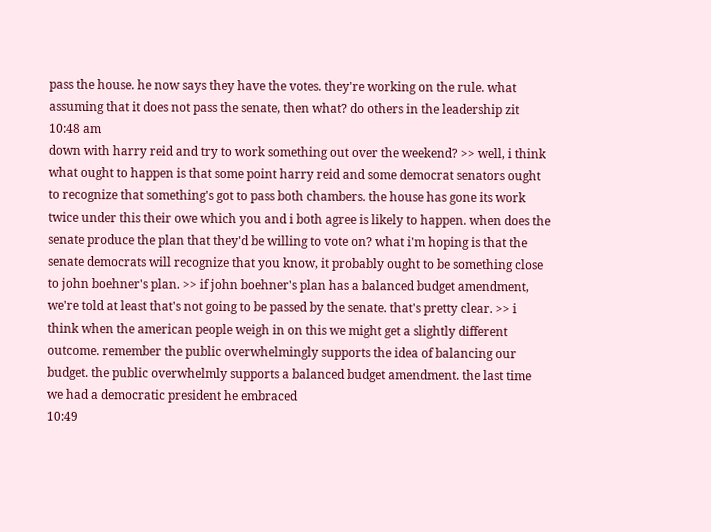pass the house. he now says they have the votes. they're working on the rule. what assuming that it does not pass the senate, then what? do others in the leadership zit
10:48 am
down with harry reid and try to work something out over the weekend? >> well, i think what ought to happen is that some point harry reid and some democrat senators ought to recognize that something's got to pass both chambers. the house has gone its work twice under this their owe which you and i both agree is likely to happen. when does the senate produce the plan that they'd be willing to vote on? what i'm hoping is that the senate democrats will recognize that you know, it probably ought to be something close to john boehner's plan. >> if john boehner's plan has a balanced budget amendment, we're told at least that's not going to be passed by the senate. that's pretty clear. >> i think when the american people weigh in on this we might get a slightly different outcome. remember the public overwhelmingly supports the idea of balancing our budget. the public overwhelmly supports a balanced budget amendment. the last time we had a democratic president he embraced
10:49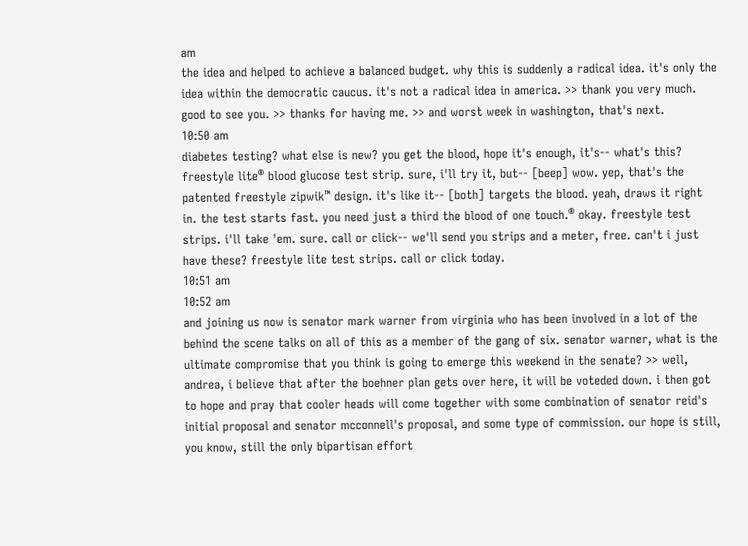am
the idea and helped to achieve a balanced budget. why this is suddenly a radical idea. it's only the idea within the democratic caucus. it's not a radical idea in america. >> thank you very much. good to see you. >> thanks for having me. >> and worst week in washington, that's next.
10:50 am
diabetes testing? what else is new? you get the blood, hope it's enough, it's-- what's this? freestyle lite® blood glucose test strip. sure, i'll try it, but-- [beep] wow. yep, that's the patented freestyle zipwik™ design. it's like it-- [both] targets the blood. yeah, draws it right in. the test starts fast. you need just a third the blood of one touch.® okay. freestyle test strips. i'll take 'em. sure. call or click-- we'll send you strips and a meter, free. can't i just have these? freestyle lite test strips. call or click today.
10:51 am
10:52 am
and joining us now is senator mark warner from virginia who has been involved in a lot of the behind the scene talks on all of this as a member of the gang of six. senator warner, what is the ultimate compromise that you think is going to emerge this weekend in the senate? >> well, andrea, i believe that after the boehner plan gets over here, it will be voteded down. i then got to hope and pray that cooler heads will come together with some combination of senator reid's initial proposal and senator mcconnell's proposal, and some type of commission. our hope is still, you know, still the only bipartisan effort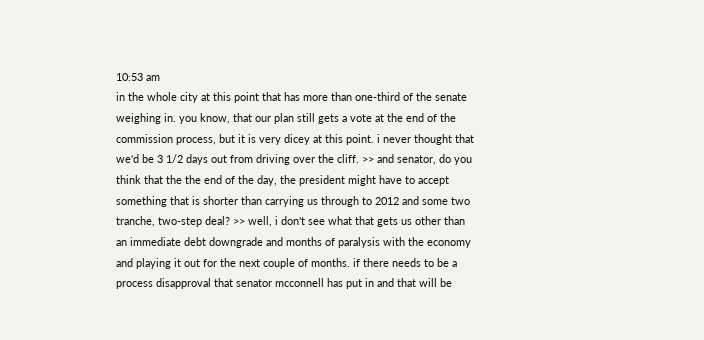10:53 am
in the whole city at this point that has more than one-third of the senate weighing in. you know, that our plan still gets a vote at the end of the commission process, but it is very dicey at this point. i never thought that we'd be 3 1/2 days out from driving over the cliff. >> and senator, do you think that the the end of the day, the president might have to accept something that is shorter than carrying us through to 2012 and some two tranche, two-step deal? >> well, i don't see what that gets us other than an immediate debt downgrade and months of paralysis with the economy and playing it out for the next couple of months. if there needs to be a process disapproval that senator mcconnell has put in and that will be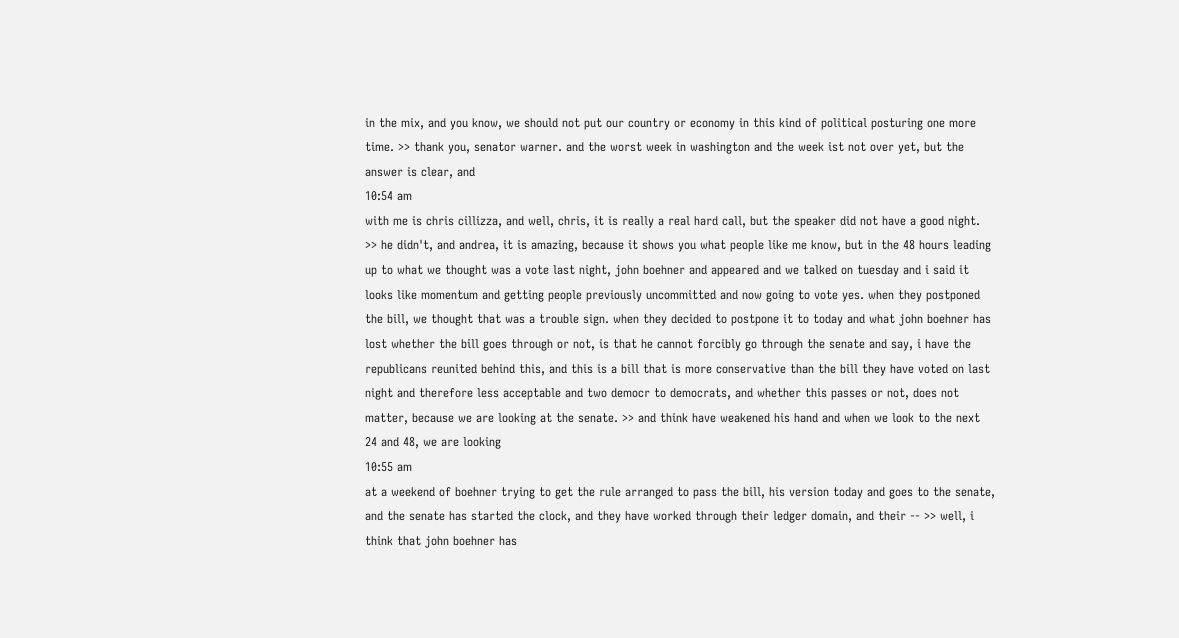in the mix, and you know, we should not put our country or economy in this kind of political posturing one more time. >> thank you, senator warner. and the worst week in washington and the week ist not over yet, but the answer is clear, and
10:54 am
with me is chris cillizza, and well, chris, it is really a real hard call, but the speaker did not have a good night. >> he didn't, and andrea, it is amazing, because it shows you what people like me know, but in the 48 hours leading up to what we thought was a vote last night, john boehner and appeared and we talked on tuesday and i said it looks like momentum and getting people previously uncommitted and now going to vote yes. when they postponed the bill, we thought that was a trouble sign. when they decided to postpone it to today and what john boehner has lost whether the bill goes through or not, is that he cannot forcibly go through the senate and say, i have the republicans reunited behind this, and this is a bill that is more conservative than the bill they have voted on last night and therefore less acceptable and two democr to democrats, and whether this passes or not, does not matter, because we are looking at the senate. >> and think have weakened his hand and when we look to the next 24 and 48, we are looking
10:55 am
at a weekend of boehner trying to get the rule arranged to pass the bill, his version today and goes to the senate, and the senate has started the clock, and they have worked through their ledger domain, and their -- >> well, i think that john boehner has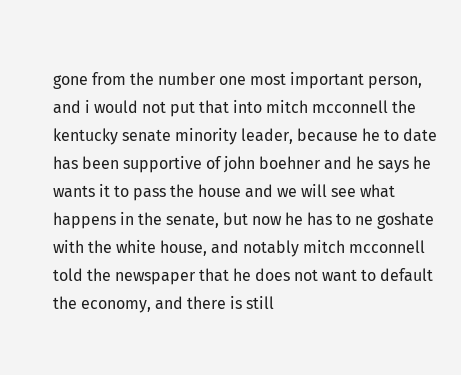gone from the number one most important person, and i would not put that into mitch mcconnell the kentucky senate minority leader, because he to date has been supportive of john boehner and he says he wants it to pass the house and we will see what happens in the senate, but now he has to ne goshate with the white house, and notably mitch mcconnell told the newspaper that he does not want to default the economy, and there is still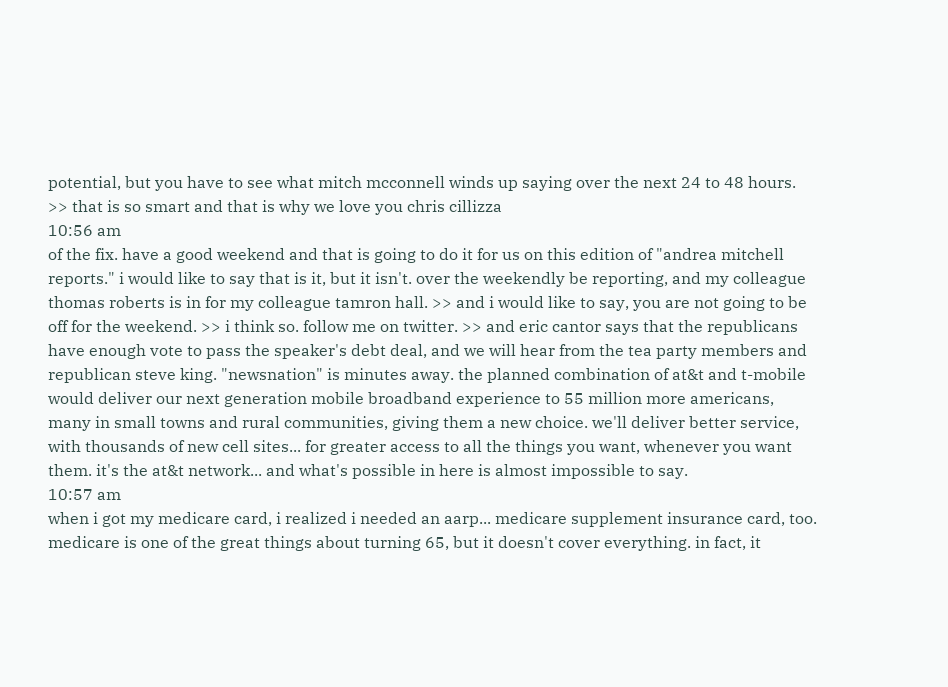potential, but you have to see what mitch mcconnell winds up saying over the next 24 to 48 hours. >> that is so smart and that is why we love you chris cillizza
10:56 am
of the fix. have a good weekend and that is going to do it for us on this edition of "andrea mitchell reports." i would like to say that is it, but it isn't. over the weekendly be reporting, and my colleague thomas roberts is in for my colleague tamron hall. >> and i would like to say, you are not going to be off for the weekend. >> i think so. follow me on twitter. >> and eric cantor says that the republicans have enough vote to pass the speaker's debt deal, and we will hear from the tea party members and republican steve king. "newsnation" is minutes away. the planned combination of at&t and t-mobile would deliver our next generation mobile broadband experience to 55 million more americans, many in small towns and rural communities, giving them a new choice. we'll deliver better service, with thousands of new cell sites... for greater access to all the things you want, whenever you want them. it's the at&t network... and what's possible in here is almost impossible to say.
10:57 am
when i got my medicare card, i realized i needed an aarp... medicare supplement insurance card, too. medicare is one of the great things about turning 65, but it doesn't cover everything. in fact, it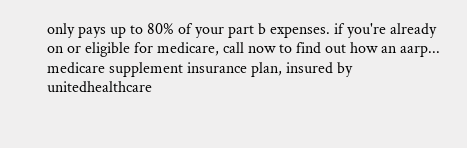only pays up to 80% of your part b expenses. if you're already on or eligible for medicare, call now to find out how an aarp... medicare supplement insurance plan, insured by unitedhealthcare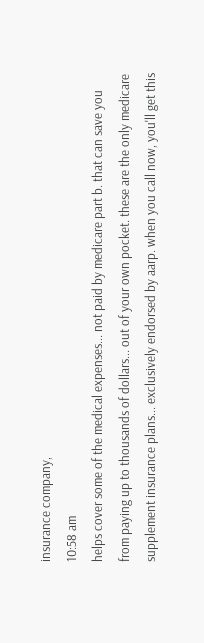insurance company,
10:58 am
helps cover some of the medical expenses... not paid by medicare part b. that can save you from paying up to thousands of dollars... out of your own pocket. these are the only medicare supplement insurance plans... exclusively endorsed by aarp. when you call now, you'll get this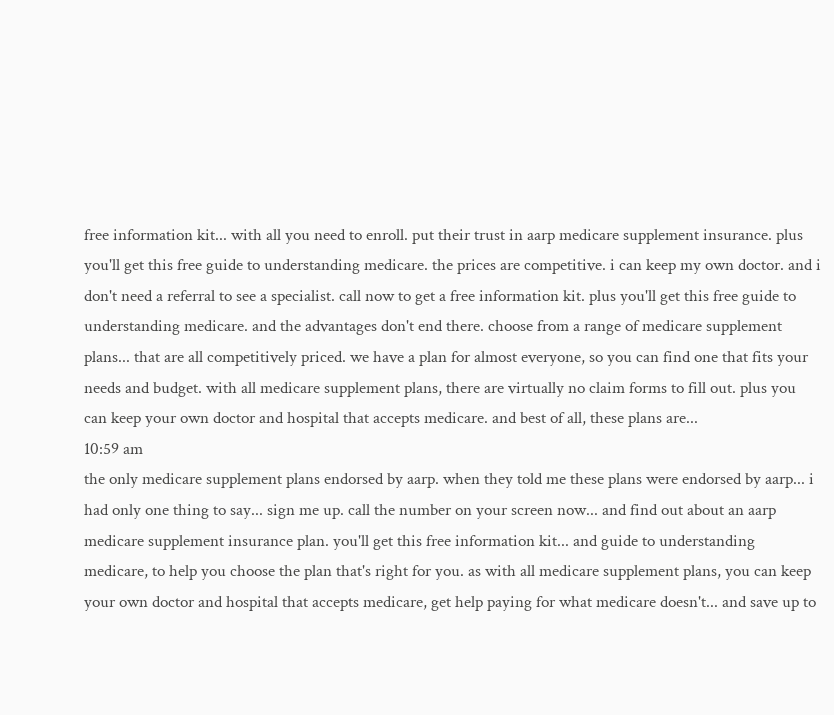free information kit... with all you need to enroll. put their trust in aarp medicare supplement insurance. plus you'll get this free guide to understanding medicare. the prices are competitive. i can keep my own doctor. and i don't need a referral to see a specialist. call now to get a free information kit. plus you'll get this free guide to understanding medicare. and the advantages don't end there. choose from a range of medicare supplement plans... that are all competitively priced. we have a plan for almost everyone, so you can find one that fits your needs and budget. with all medicare supplement plans, there are virtually no claim forms to fill out. plus you can keep your own doctor and hospital that accepts medicare. and best of all, these plans are...
10:59 am
the only medicare supplement plans endorsed by aarp. when they told me these plans were endorsed by aarp... i had only one thing to say... sign me up. call the number on your screen now... and find out about an aarp medicare supplement insurance plan. you'll get this free information kit... and guide to understanding medicare, to help you choose the plan that's right for you. as with all medicare supplement plans, you can keep your own doctor and hospital that accepts medicare, get help paying for what medicare doesn't... and save up to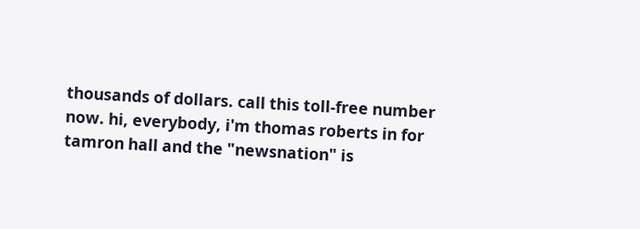thousands of dollars. call this toll-free number now. hi, everybody, i'm thomas roberts in for tamron hall and the "newsnation" is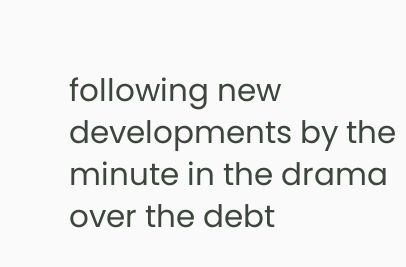following new developments by the minute in the drama over the debt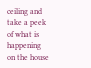ceiling and take a peek of what is happening on the house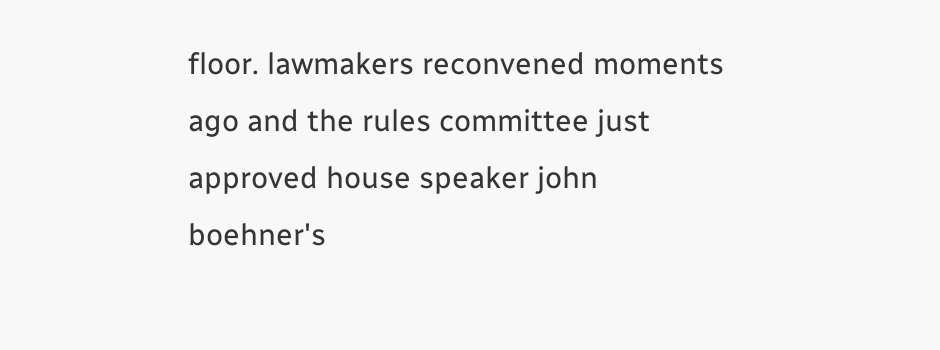floor. lawmakers reconvened moments ago and the rules committee just approved house speaker john boehner's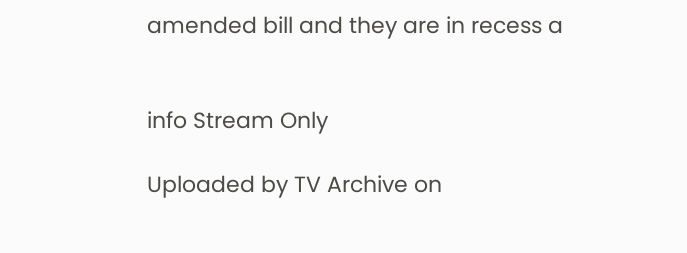amended bill and they are in recess a


info Stream Only

Uploaded by TV Archive on